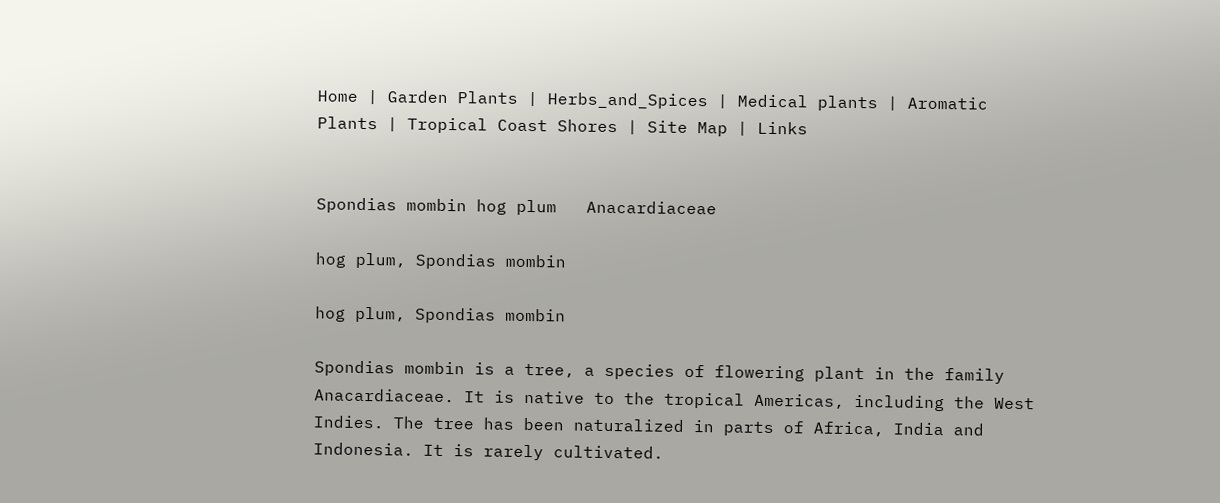Home | Garden Plants | Herbs_and_Spices | Medical plants | Aromatic Plants | Tropical Coast Shores | Site Map | Links


Spondias mombin hog plum   Anacardiaceae

hog plum, Spondias mombin

hog plum, Spondias mombin

Spondias mombin is a tree, a species of flowering plant in the family Anacardiaceae. It is native to the tropical Americas, including the West Indies. The tree has been naturalized in parts of Africa, India and Indonesia. It is rarely cultivated.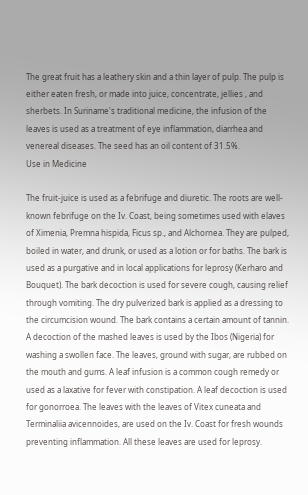The great fruit has a leathery skin and a thin layer of pulp. The pulp is either eaten fresh, or made into juice, concentrate, jellies , and sherbets. In Suriname's traditional medicine, the infusion of the leaves is used as a treatment of eye inflammation, diarrhea and venereal diseases. The seed has an oil content of 31.5%.
Use in Medicine

The fruit-juice is used as a febrifuge and diuretic. The roots are well-known febrifuge on the Iv. Coast, being sometimes used with elaves of Ximenia, Premna hispida, Ficus sp., and Alchornea. They are pulped, boiled in water, and drunk, or used as a lotion or for baths. The bark is used as a purgative and in local applications for leprosy (Kerharo and Bouquet). The bark decoction is used for severe cough, causing relief through vomiting. The dry pulverized bark is applied as a dressing to the circumcision wound. The bark contains a certain amount of tannin. A decoction of the mashed leaves is used by the Ibos (Nigeria) for washing a swollen face. The leaves, ground with sugar, are rubbed on the mouth and gums. A leaf infusion is a common cough remedy or used as a laxative for fever with constipation. A leaf decoction is used for gonorroea. The leaves with the leaves of Vitex cuneata and Terminaliia avicennoides, are used on the Iv. Coast for fresh wounds preventing inflammation. All these leaves are used for leprosy.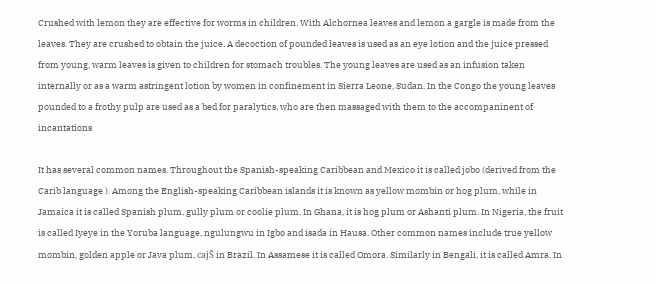Crushed with lemon they are effective for worms in children. With Alchornea leaves and lemon a gargle is made from the leaves. They are crushed to obtain the juice. A decoction of pounded leaves is used as an eye lotion and the juice pressed from young, warm leaves is given to children for stomach troubles. The young leaves are used as an infusion taken internally or as a warm astringent lotion by women in confinement in Sierra Leone, Sudan. In the Congo the young leaves pounded to a frothy pulp are used as a bed for paralytics, who are then massaged with them to the accompaninent of incantations

It has several common names. Throughout the Spanish-speaking Caribbean and Mexico it is called jobo (derived from the Carib language ). Among the English-speaking Caribbean islands it is known as yellow mombin or hog plum, while in Jamaica it is called Spanish plum, gully plum or coolie plum. In Ghana, it is hog plum or Ashanti plum. In Nigeria, the fruit is called Iyeye in the Yoruba language, ngulungwu in Igbo and isada in Hausa. Other common names include true yellow mombin, golden apple or Java plum, cajŠ in Brazil. In Assamese it is called Omora. Similarly in Bengali, it is called Amra. In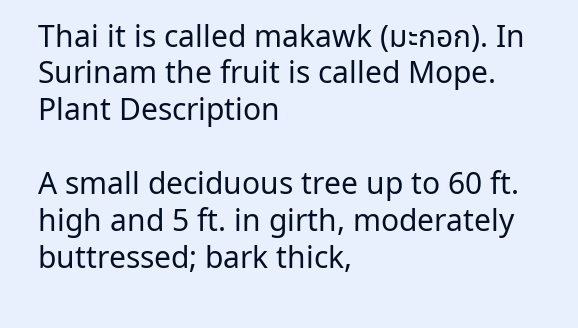Thai it is called makawk (มะกอก). In Surinam the fruit is called Mope.
Plant Description

A small deciduous tree up to 60 ft. high and 5 ft. in girth, moderately buttressed; bark thick,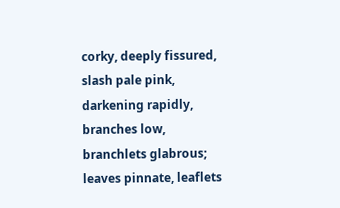corky, deeply fissured, slash pale pink, darkening rapidly, branches low, branchlets glabrous; leaves pinnate, leaflets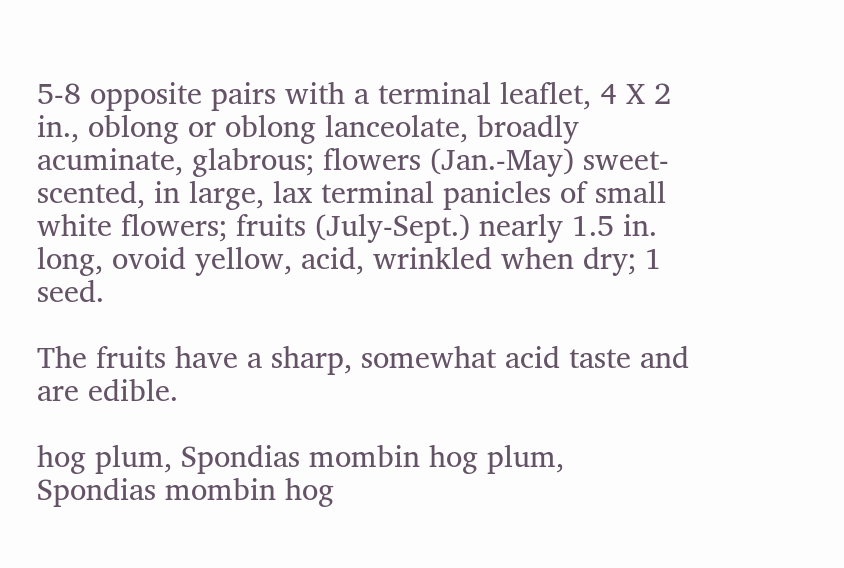5-8 opposite pairs with a terminal leaflet, 4 X 2 in., oblong or oblong lanceolate, broadly acuminate, glabrous; flowers (Jan.-May) sweet-scented, in large, lax terminal panicles of small white flowers; fruits (July-Sept.) nearly 1.5 in. long, ovoid yellow, acid, wrinkled when dry; 1 seed.

The fruits have a sharp, somewhat acid taste and are edible.

hog plum, Spondias mombin hog plum, Spondias mombin hog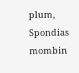plum, Spondias mombin